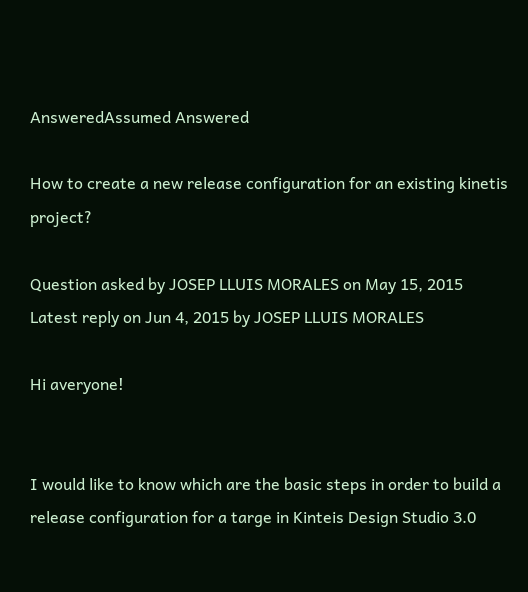AnsweredAssumed Answered

How to create a new release configuration for an existing kinetis project?

Question asked by JOSEP LLUIS MORALES on May 15, 2015
Latest reply on Jun 4, 2015 by JOSEP LLUIS MORALES

Hi averyone!


I would like to know which are the basic steps in order to build a release configuration for a targe in Kinteis Design Studio 3.0